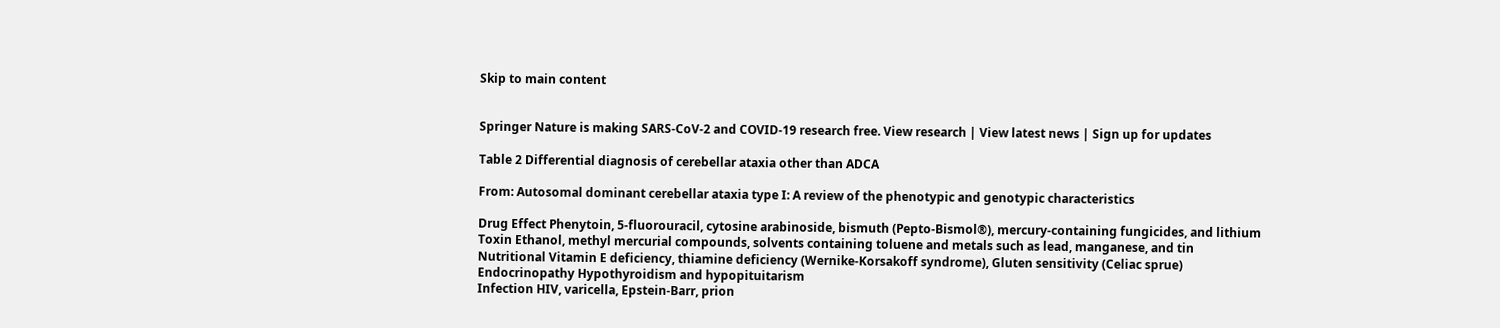Skip to main content


Springer Nature is making SARS-CoV-2 and COVID-19 research free. View research | View latest news | Sign up for updates

Table 2 Differential diagnosis of cerebellar ataxia other than ADCA

From: Autosomal dominant cerebellar ataxia type I: A review of the phenotypic and genotypic characteristics

Drug Effect Phenytoin, 5-fluorouracil, cytosine arabinoside, bismuth (Pepto-Bismol®), mercury-containing fungicides, and lithium
Toxin Ethanol, methyl mercurial compounds, solvents containing toluene and metals such as lead, manganese, and tin
Nutritional Vitamin E deficiency, thiamine deficiency (Wernike-Korsakoff syndrome), Gluten sensitivity (Celiac sprue)
Endocrinopathy Hypothyroidism and hypopituitarism
Infection HIV, varicella, Epstein-Barr, prion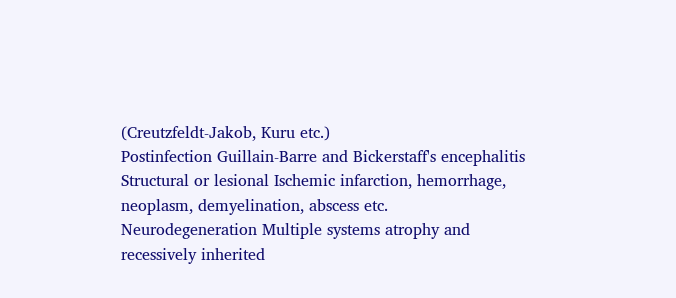(Creutzfeldt-Jakob, Kuru etc.)
Postinfection Guillain-Barre and Bickerstaff's encephalitis
Structural or lesional Ischemic infarction, hemorrhage, neoplasm, demyelination, abscess etc.
Neurodegeneration Multiple systems atrophy and recessively inherited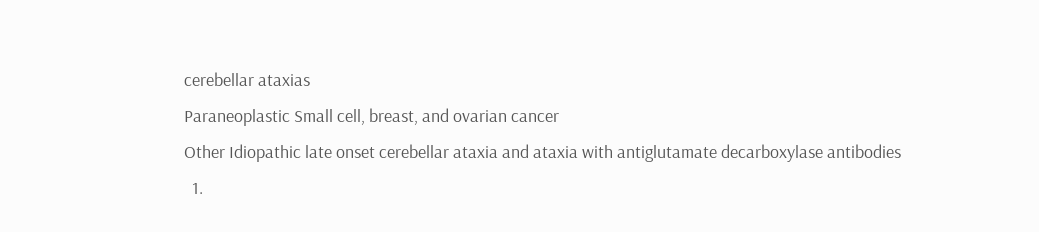cerebellar ataxias
Paraneoplastic Small cell, breast, and ovarian cancer
Other Idiopathic late onset cerebellar ataxia and ataxia with antiglutamate decarboxylase antibodies
  1.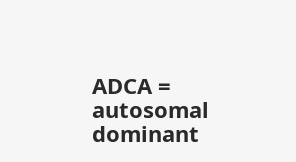ADCA = autosomal dominant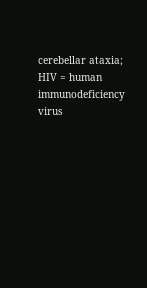cerebellar ataxia; HIV = human immunodeficiency virus